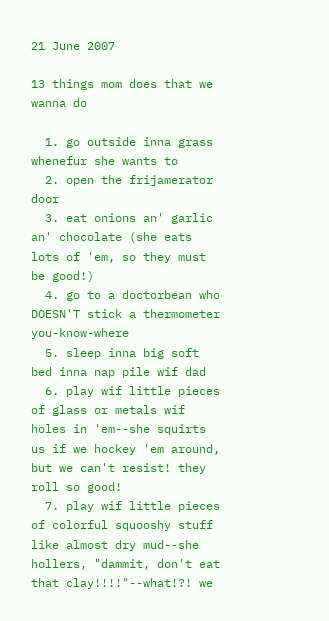21 June 2007

13 things mom does that we wanna do

  1. go outside inna grass whenefur she wants to
  2. open the frijamerator door
  3. eat onions an' garlic an' chocolate (she eats lots of 'em, so they must be good!)
  4. go to a doctorbean who DOESN'T stick a thermometer you-know-where
  5. sleep inna big soft bed inna nap pile wif dad
  6. play wif little pieces of glass or metals wif holes in 'em--she squirts us if we hockey 'em around, but we can't resist! they roll so good!
  7. play wif little pieces of colorful squooshy stuff like almost dry mud--she hollers, "dammit, don't eat that clay!!!!"--what!?! we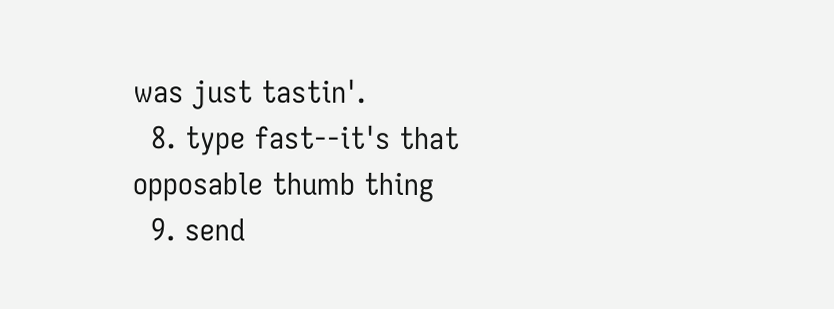was just tastin'.
  8. type fast--it's that opposable thumb thing
  9. send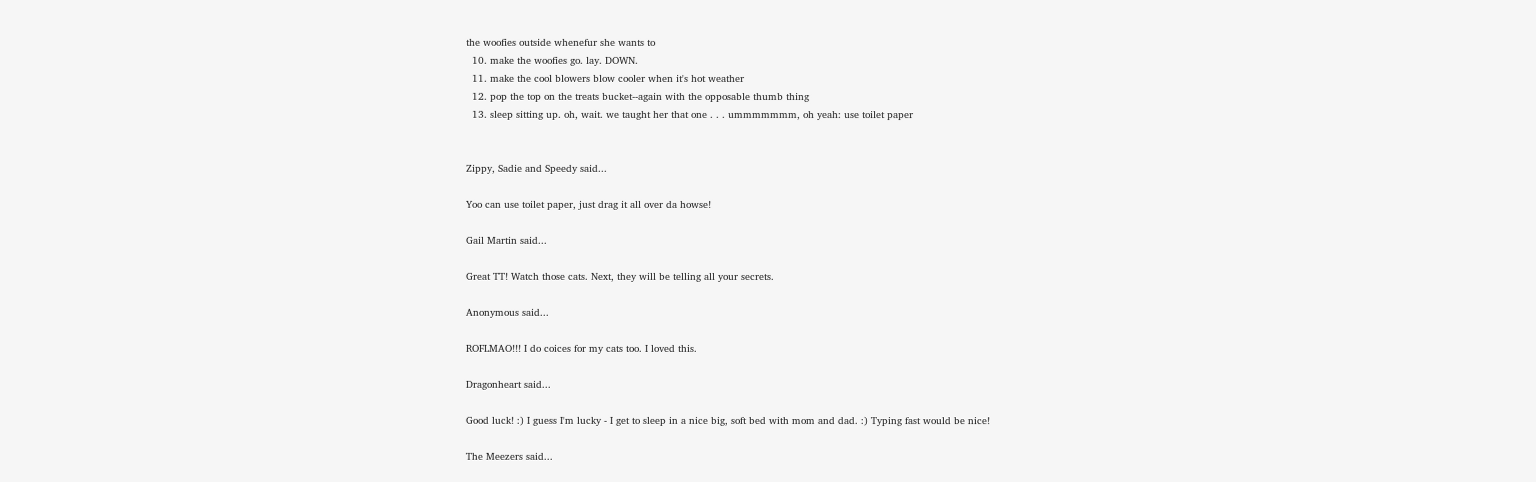the woofies outside whenefur she wants to
  10. make the woofies go. lay. DOWN.
  11. make the cool blowers blow cooler when it's hot weather
  12. pop the top on the treats bucket--again with the opposable thumb thing
  13. sleep sitting up. oh, wait. we taught her that one . . . ummmmmmm, oh yeah: use toilet paper


Zippy, Sadie and Speedy said...

Yoo can use toilet paper, just drag it all over da howse!

Gail Martin said...

Great TT! Watch those cats. Next, they will be telling all your secrets.

Anonymous said...

ROFLMAO!!! I do coices for my cats too. I loved this.

Dragonheart said...

Good luck! :) I guess I'm lucky - I get to sleep in a nice big, soft bed with mom and dad. :) Typing fast would be nice!

The Meezers said...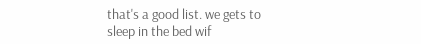that's a good list. we gets to sleep in the bed wif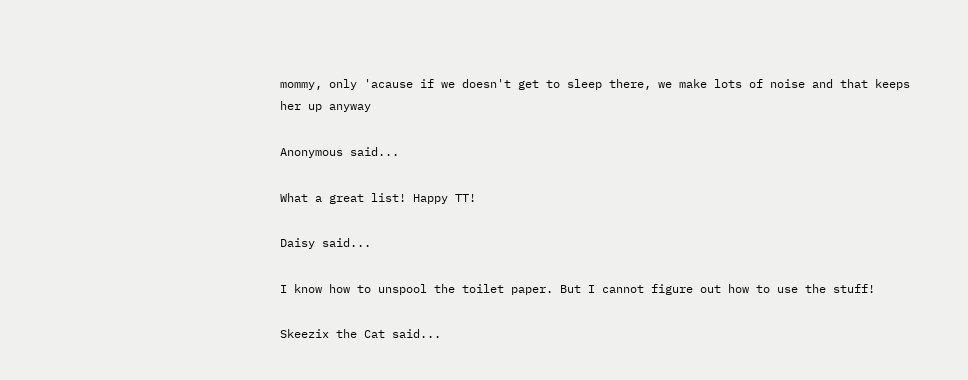mommy, only 'acause if we doesn't get to sleep there, we make lots of noise and that keeps her up anyway

Anonymous said...

What a great list! Happy TT!

Daisy said...

I know how to unspool the toilet paper. But I cannot figure out how to use the stuff!

Skeezix the Cat said...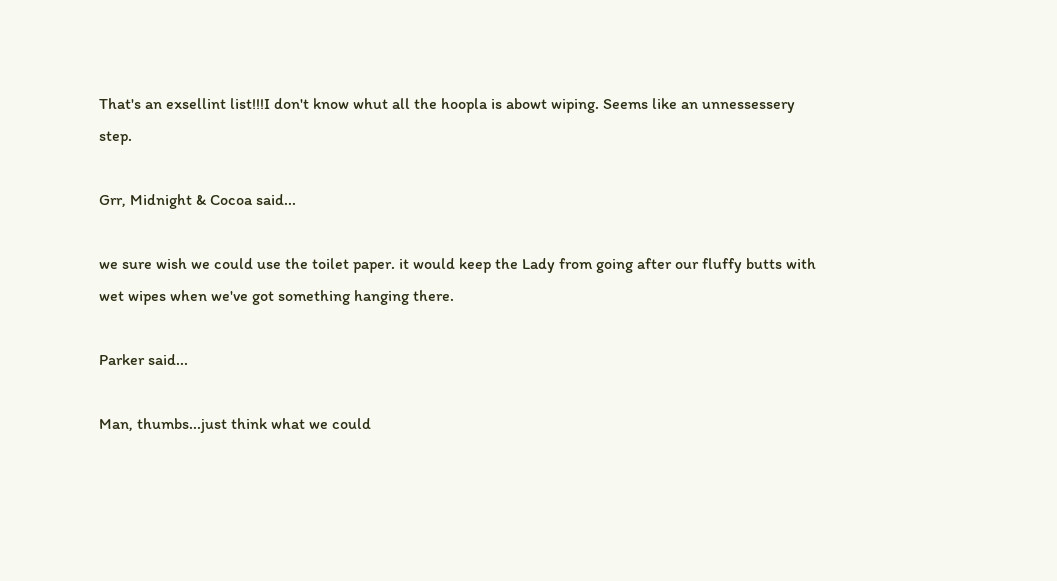That's an exsellint list!!!I don't know whut all the hoopla is abowt wiping. Seems like an unnessessery step.

Grr, Midnight & Cocoa said...

we sure wish we could use the toilet paper. it would keep the Lady from going after our fluffy butts with wet wipes when we've got something hanging there.

Parker said...

Man, thumbs...just think what we could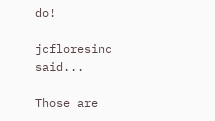do!

jcfloresinc said...

Those are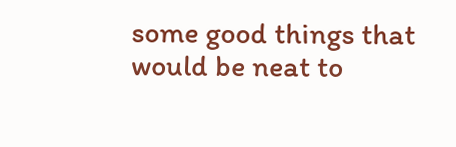some good things that would be neat to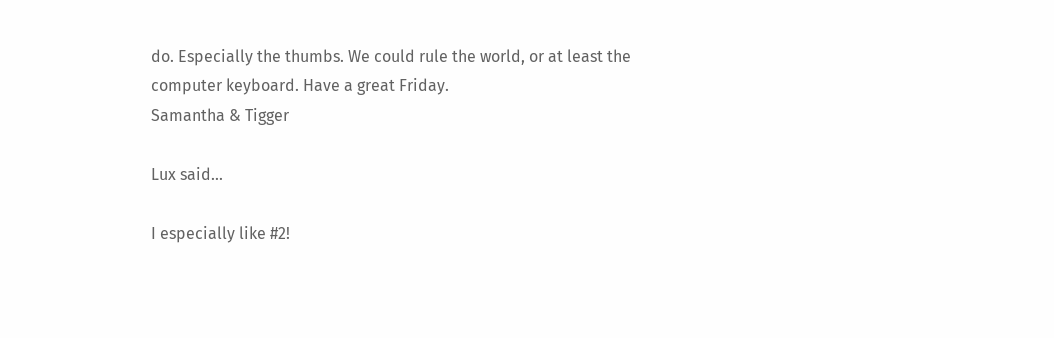do. Especially the thumbs. We could rule the world, or at least the computer keyboard. Have a great Friday.
Samantha & Tigger

Lux said...

I especially like #2!